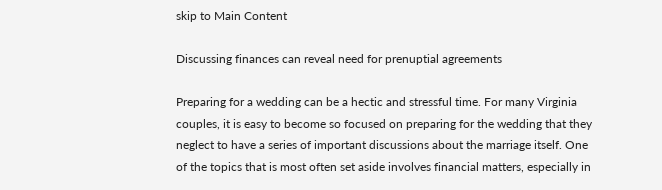skip to Main Content

Discussing finances can reveal need for prenuptial agreements

Preparing for a wedding can be a hectic and stressful time. For many Virginia couples, it is easy to become so focused on preparing for the wedding that they neglect to have a series of important discussions about the marriage itself. One of the topics that is most often set aside involves financial matters, especially in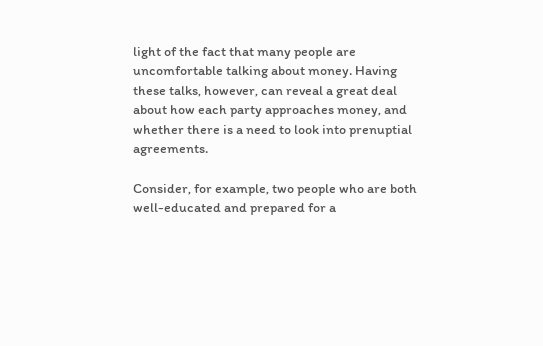light of the fact that many people are uncomfortable talking about money. Having these talks, however, can reveal a great deal about how each party approaches money, and whether there is a need to look into prenuptial agreements.

Consider, for example, two people who are both well-educated and prepared for a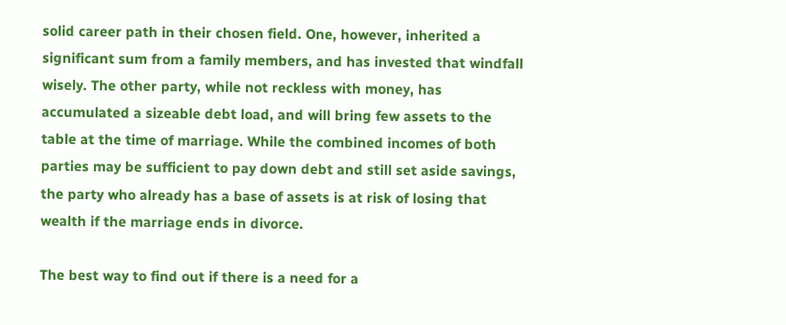solid career path in their chosen field. One, however, inherited a significant sum from a family members, and has invested that windfall wisely. The other party, while not reckless with money, has accumulated a sizeable debt load, and will bring few assets to the table at the time of marriage. While the combined incomes of both parties may be sufficient to pay down debt and still set aside savings, the party who already has a base of assets is at risk of losing that wealth if the marriage ends in divorce.

The best way to find out if there is a need for a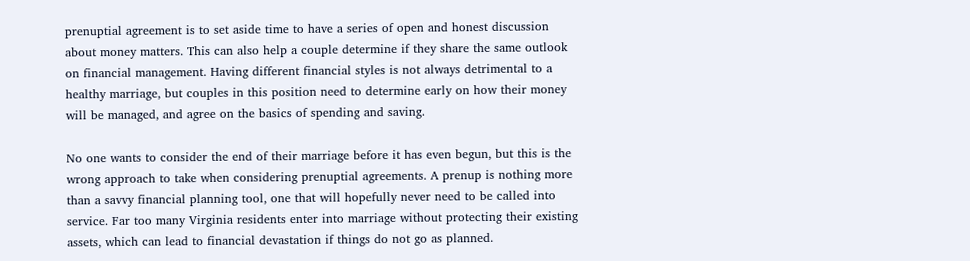prenuptial agreement is to set aside time to have a series of open and honest discussion about money matters. This can also help a couple determine if they share the same outlook on financial management. Having different financial styles is not always detrimental to a healthy marriage, but couples in this position need to determine early on how their money will be managed, and agree on the basics of spending and saving.

No one wants to consider the end of their marriage before it has even begun, but this is the wrong approach to take when considering prenuptial agreements. A prenup is nothing more than a savvy financial planning tool, one that will hopefully never need to be called into service. Far too many Virginia residents enter into marriage without protecting their existing assets, which can lead to financial devastation if things do not go as planned.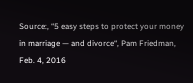Source:, “5 easy steps to protect your money in marriage — and divorce“, Pam Friedman, Feb. 4, 2016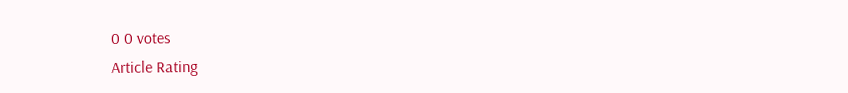0 0 votes
Article Rating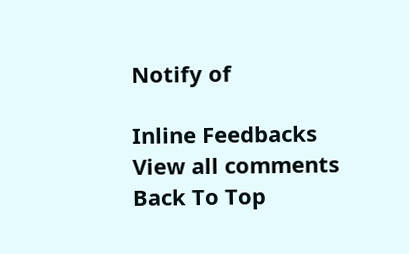Notify of

Inline Feedbacks
View all comments
Back To Top